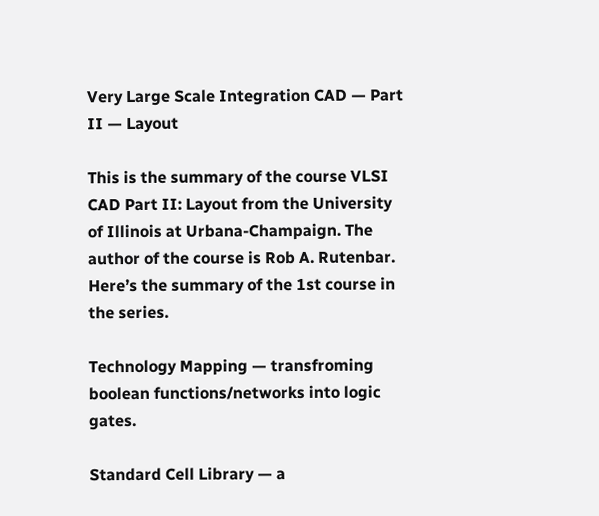Very Large Scale Integration CAD — Part II — Layout

This is the summary of the course VLSI CAD Part II: Layout from the University of Illinois at Urbana-Champaign. The author of the course is Rob A. Rutenbar. Here’s the summary of the 1st course in the series.

Technology Mapping — transfroming boolean functions/networks into logic gates.

Standard Cell Library — a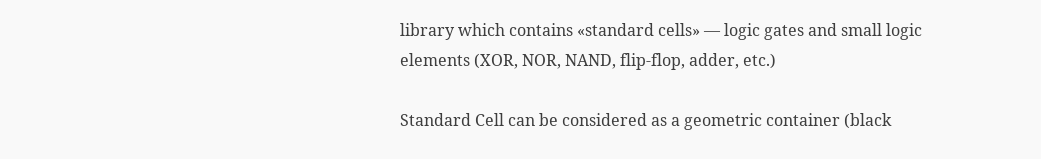library which contains «standard cells» — logic gates and small logic elements (XOR, NOR, NAND, flip-flop, adder, etc.)

Standard Cell can be considered as a geometric container (black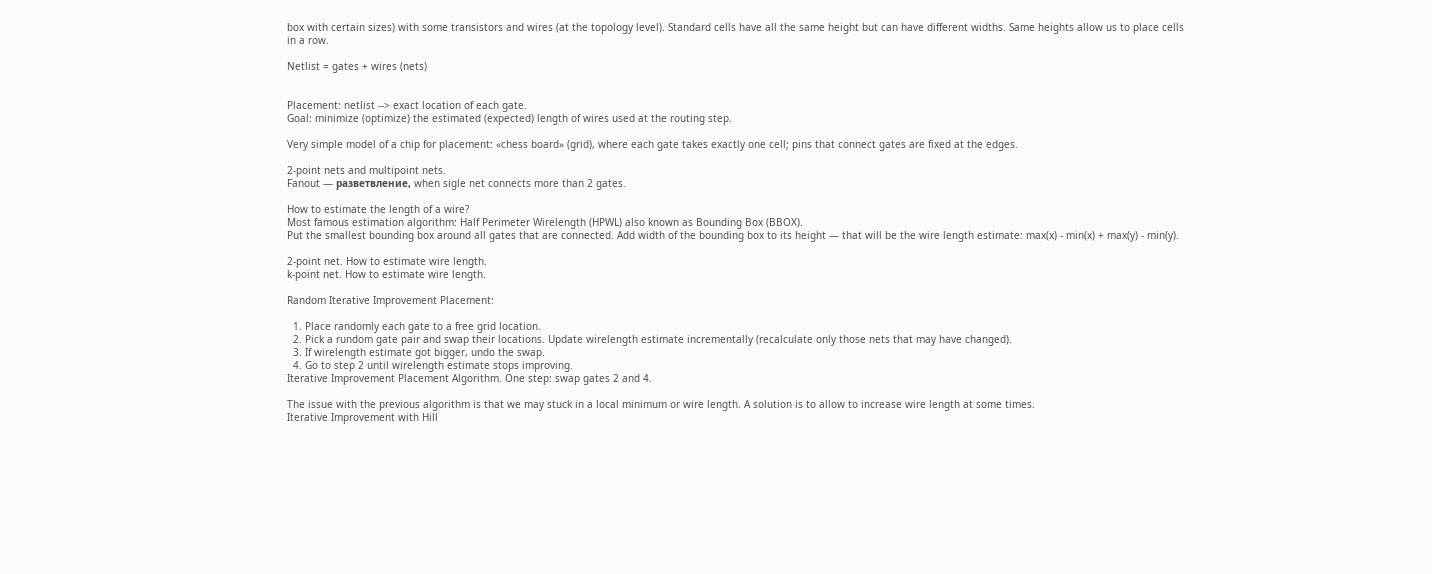box with certain sizes) with some transistors and wires (at the topology level). Standard cells have all the same height but can have different widths. Same heights allow us to place cells in a row.

Netlist = gates + wires (nets)


Placement: netlist --> exact location of each gate.
Goal: minimize (optimize) the estimated (expected) length of wires used at the routing step.

Very simple model of a chip for placement: «chess board» (grid), where each gate takes exactly one cell; pins that connect gates are fixed at the edges.

2-point nets and multipoint nets.
Fanout — разветвление, when sigle net connects more than 2 gates.

How to estimate the length of a wire?
Most famous estimation algorithm: Half Perimeter Wirelength (HPWL) also known as Bounding Box (BBOX).
Put the smallest bounding box around all gates that are connected. Add width of the bounding box to its height — that will be the wire length estimate: max(x) - min(x) + max(y) - min(y).

2-point net. How to estimate wire length.
k-point net. How to estimate wire length.

Random Iterative Improvement Placement:

  1. Place randomly each gate to a free grid location.
  2. Pick a rundom gate pair and swap their locations. Update wirelength estimate incrementally (recalculate only those nets that may have changed).
  3. If wirelength estimate got bigger, undo the swap.
  4. Go to step 2 until wirelength estimate stops improving.
Iterative Improvement Placement Algorithm. One step: swap gates 2 and 4.

The issue with the previous algorithm is that we may stuck in a local minimum or wire length. A solution is to allow to increase wire length at some times.
Iterative Improvement with Hill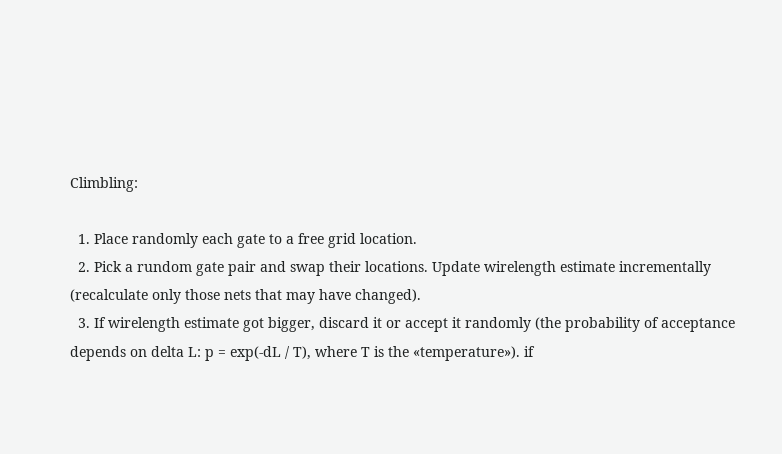Climbling:

  1. Place randomly each gate to a free grid location.
  2. Pick a rundom gate pair and swap their locations. Update wirelength estimate incrementally (recalculate only those nets that may have changed).
  3. If wirelength estimate got bigger, discard it or accept it randomly (the probability of acceptance depends on delta L: p = exp(-dL / T), where T is the «temperature»). if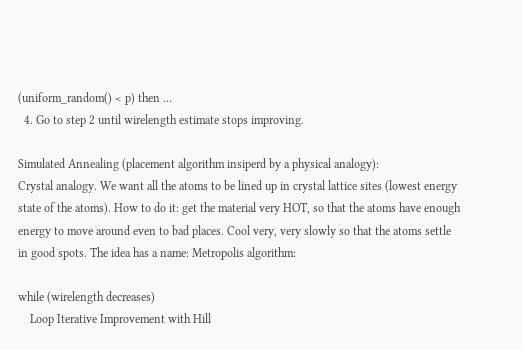(uniform_random() < p) then ...
  4. Go to step 2 until wirelength estimate stops improving.

Simulated Annealing (placement algorithm insiperd by a physical analogy):
Crystal analogy. We want all the atoms to be lined up in crystal lattice sites (lowest energy state of the atoms). How to do it: get the material very HOT, so that the atoms have enough energy to move around even to bad places. Cool very, very slowly so that the atoms settle in good spots. The idea has a name: Metropolis algorithm:

while (wirelength decreases)
    Loop Iterative Improvement with Hill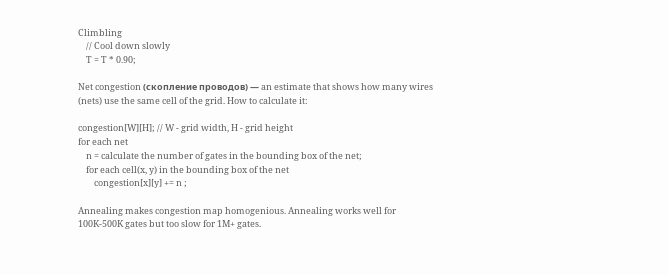Climbling
    // Cool down slowly
    T = T * 0.90;

Net congestion (скопление проводов) — an estimate that shows how many wires (nets) use the same cell of the grid. How to calculate it:

congestion[W][H]; // W - grid width, H - grid height
for each net
    n = calculate the number of gates in the bounding box of the net;
    for each cell(x, y) in the bounding box of the net
        congestion[x][y] += n ;

Annealing makes congestion map homogenious. Annealing works well for 100K-500K gates but too slow for 1M+ gates.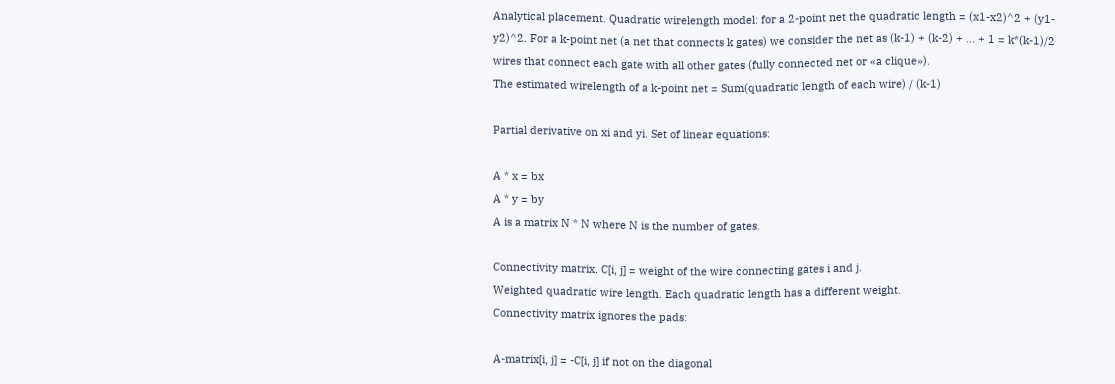Analytical placement. Quadratic wirelength model: for a 2-point net the quadratic length = (x1-x2)^2 + (y1-y2)^2. For a k-point net (a net that connects k gates) we consider the net as (k-1) + (k-2) + ... + 1 = k*(k-1)/2 wires that connect each gate with all other gates (fully connected net or «a clique»).
The estimated wirelength of a k-point net = Sum(quadratic length of each wire) / (k-1)

Partial derivative on xi and yi. Set of linear equations:

A * x = bx
A * y = by
A is a matrix N * N where N is the number of gates.

Connectivity matrix. C[i, j] = weight of the wire connecting gates i and j.
Weighted quadratic wire length. Each quadratic length has a different weight.
Connectivity matrix ignores the pads:

A-matrix[i, j] = -C[i, j] if not on the diagonal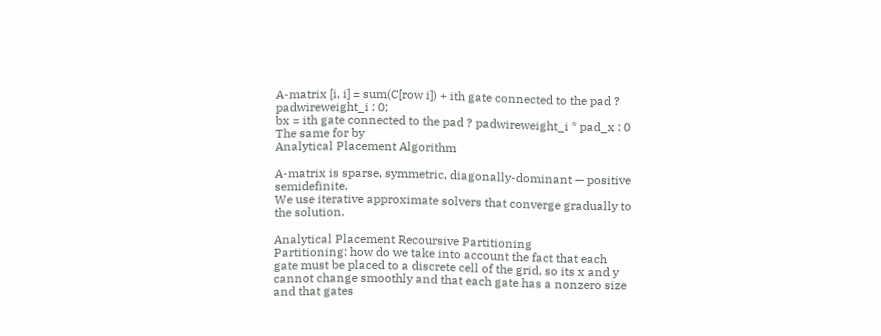A-matrix [i, i] = sum(C[row i]) + ith gate connected to the pad ? padwireweight_i : 0;
bx = ith gate connected to the pad ? padwireweight_i * pad_x : 0
The same for by
Analytical Placement Algorithm

A-matrix is sparse, symmetric, diagonally-dominant — positive semidefinite.
We use iterative approximate solvers that converge gradually to the solution.

Analytical Placement Recoursive Partitioning
Partitioning: how do we take into account the fact that each gate must be placed to a discrete cell of the grid, so its x and y cannot change smoothly and that each gate has a nonzero size and that gates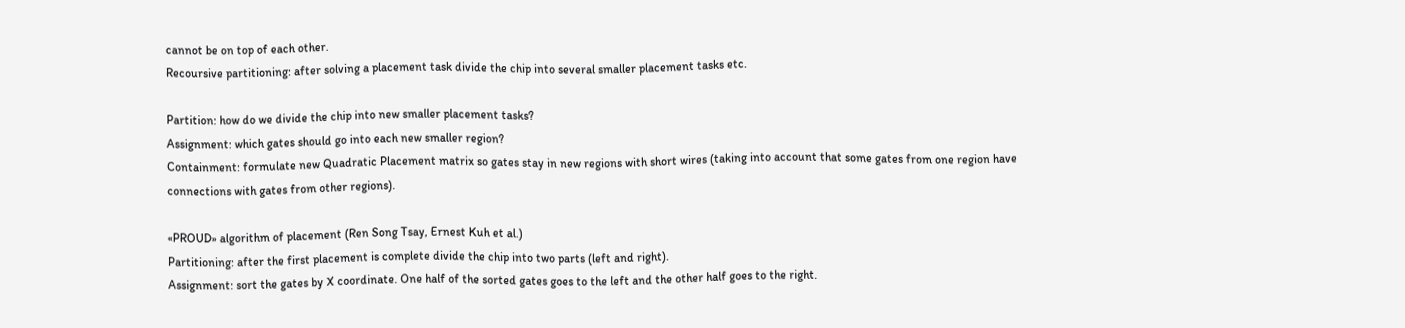cannot be on top of each other.
Recoursive partitioning: after solving a placement task divide the chip into several smaller placement tasks etc.

Partition: how do we divide the chip into new smaller placement tasks?
Assignment: which gates should go into each new smaller region?
Containment: formulate new Quadratic Placement matrix so gates stay in new regions with short wires (taking into account that some gates from one region have connections with gates from other regions).

«PROUD» algorithm of placement (Ren Song Tsay, Ernest Kuh et al.)
Partitioning: after the first placement is complete divide the chip into two parts (left and right).
Assignment: sort the gates by X coordinate. One half of the sorted gates goes to the left and the other half goes to the right.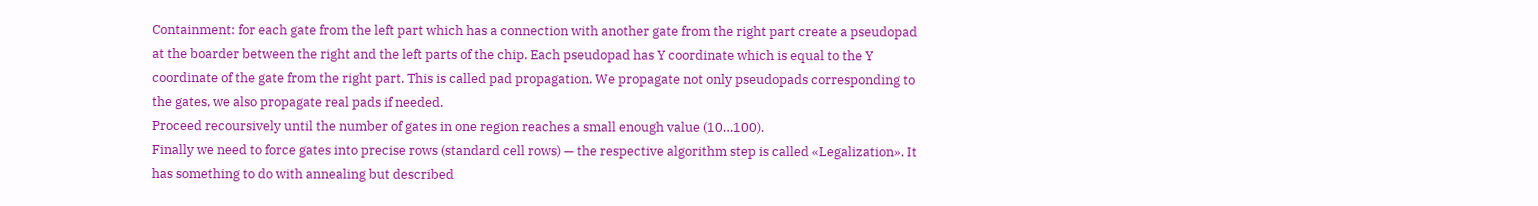Containment: for each gate from the left part which has a connection with another gate from the right part create a pseudopad at the boarder between the right and the left parts of the chip. Each pseudopad has Y coordinate which is equal to the Y coordinate of the gate from the right part. This is called pad propagation. We propagate not only pseudopads corresponding to the gates, we also propagate real pads if needed.
Proceed recoursively until the number of gates in one region reaches a small enough value (10…100).
Finally we need to force gates into precise rows (standard cell rows) — the respective algorithm step is called «Legalization». It has something to do with annealing but described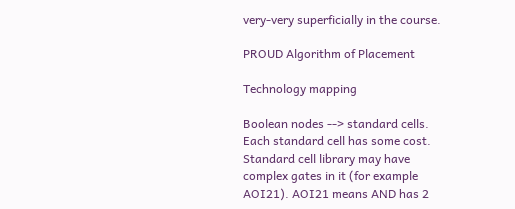very-very superficially in the course.

PROUD Algorithm of Placement

Technology mapping

Boolean nodes --> standard cells. Each standard cell has some cost.
Standard cell library may have complex gates in it (for example AOI21). AOI21 means AND has 2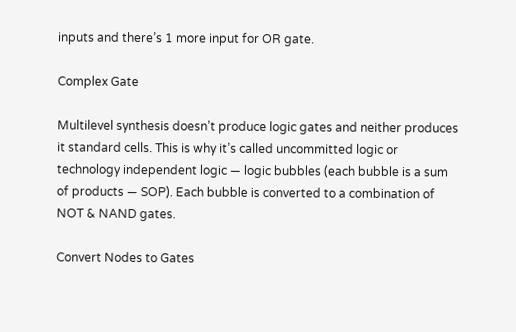inputs and there’s 1 more input for OR gate.

Complex Gate

Multilevel synthesis doesn’t produce logic gates and neither produces it standard cells. This is why it’s called uncommitted logic or technology independent logic — logic bubbles (each bubble is a sum of products — SOP). Each bubble is converted to a combination of NOT & NAND gates.

Convert Nodes to Gates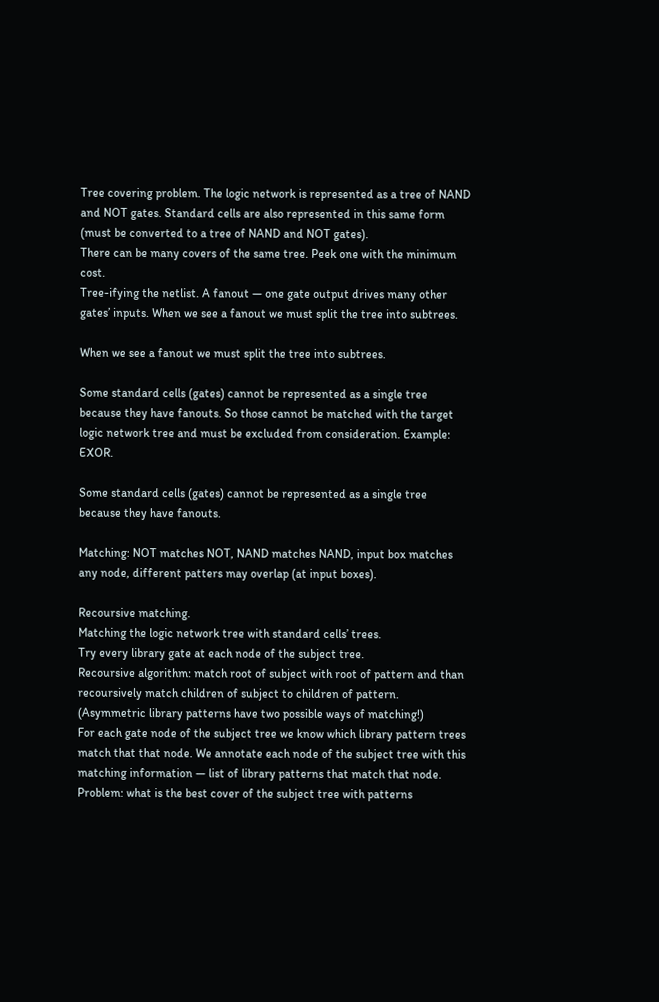Tree covering problem. The logic network is represented as a tree of NAND and NOT gates. Standard cells are also represented in this same form (must be converted to a tree of NAND and NOT gates).
There can be many covers of the same tree. Peek one with the minimum cost.
Tree-ifying the netlist. A fanout — one gate output drives many other gates’ inputs. When we see a fanout we must split the tree into subtrees.

When we see a fanout we must split the tree into subtrees.

Some standard cells (gates) cannot be represented as a single tree because they have fanouts. So those cannot be matched with the target logic network tree and must be excluded from consideration. Example: EXOR.

Some standard cells (gates) cannot be represented as a single tree because they have fanouts.

Matching: NOT matches NOT, NAND matches NAND, input box matches any node, different patters may overlap (at input boxes).

Recoursive matching.
Matching the logic network tree with standard cells’ trees.
Try every library gate at each node of the subject tree.
Recoursive algorithm: match root of subject with root of pattern and than recoursively match children of subject to children of pattern.
(Asymmetric library patterns have two possible ways of matching!)
For each gate node of the subject tree we know which library pattern trees match that that node. We annotate each node of the subject tree with this matching information — list of library patterns that match that node. Problem: what is the best cover of the subject tree with patterns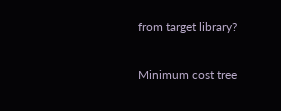from target library?

Minimum cost tree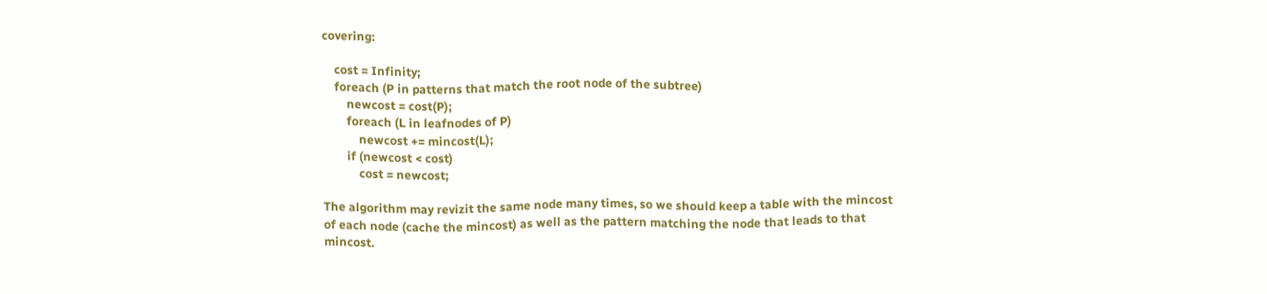covering:

    cost = Infinity;
    foreach (P in patterns that match the root node of the subtree)
        newcost = cost(P);
        foreach (L in leafnodes of P)
            newcost += mincost(L);
        if (newcost < cost)
            cost = newcost;

The algorithm may revizit the same node many times, so we should keep a table with the mincost of each node (cache the mincost) as well as the pattern matching the node that leads to that mincost.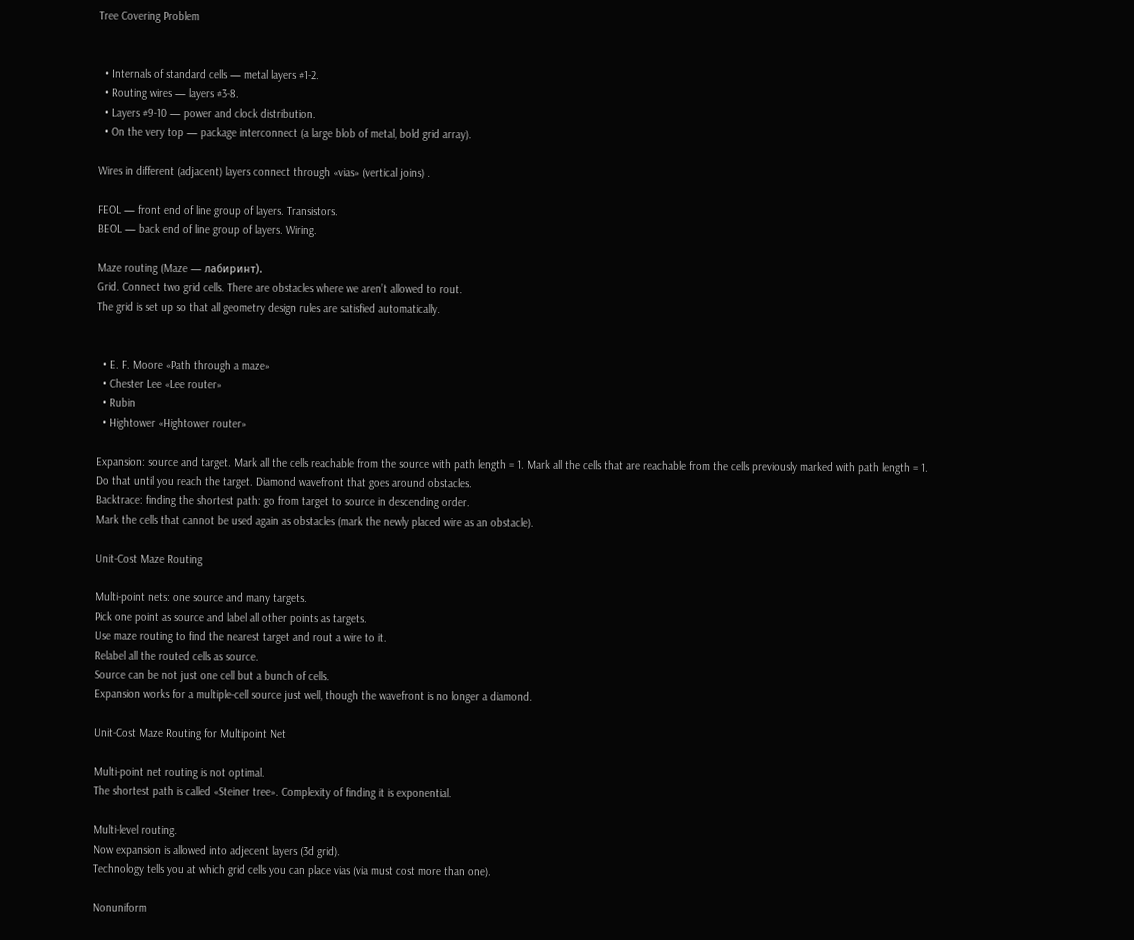Tree Covering Problem


  • Internals of standard cells — metal layers #1-2.
  • Routing wires — layers #3-8.
  • Layers #9-10 — power and clock distribution.
  • On the very top — package interconnect (a large blob of metal, bold grid array).

Wires in different (adjacent) layers connect through «vias» (vertical joins) .

FEOL — front end of line group of layers. Transistors.
BEOL — back end of line group of layers. Wiring.

Maze routing (Maze — лабиринт).
Grid. Connect two grid cells. There are obstacles where we aren’t allowed to rout.
The grid is set up so that all geometry design rules are satisfied automatically.


  • E. F. Moore «Path through a maze»
  • Chester Lee «Lee router»
  • Rubin
  • Hightower «Hightower router»

Expansion: source and target. Mark all the cells reachable from the source with path length = 1. Mark all the cells that are reachable from the cells previously marked with path length = 1. Do that until you reach the target. Diamond wavefront that goes around obstacles.
Backtrace: finding the shortest path: go from target to source in descending order.
Mark the cells that cannot be used again as obstacles (mark the newly placed wire as an obstacle).

Unit-Cost Maze Routing

Multi-point nets: one source and many targets.
Pick one point as source and label all other points as targets.
Use maze routing to find the nearest target and rout a wire to it.
Relabel all the routed cells as source.
Source can be not just one cell but a bunch of cells.
Expansion works for a multiple-cell source just well, though the wavefront is no longer a diamond.

Unit-Cost Maze Routing for Multipoint Net

Multi-point net routing is not optimal.
The shortest path is called «Steiner tree». Complexity of finding it is exponential.

Multi-level routing.
Now expansion is allowed into adjecent layers (3d grid).
Technology tells you at which grid cells you can place vias (via must cost more than one).

Nonuniform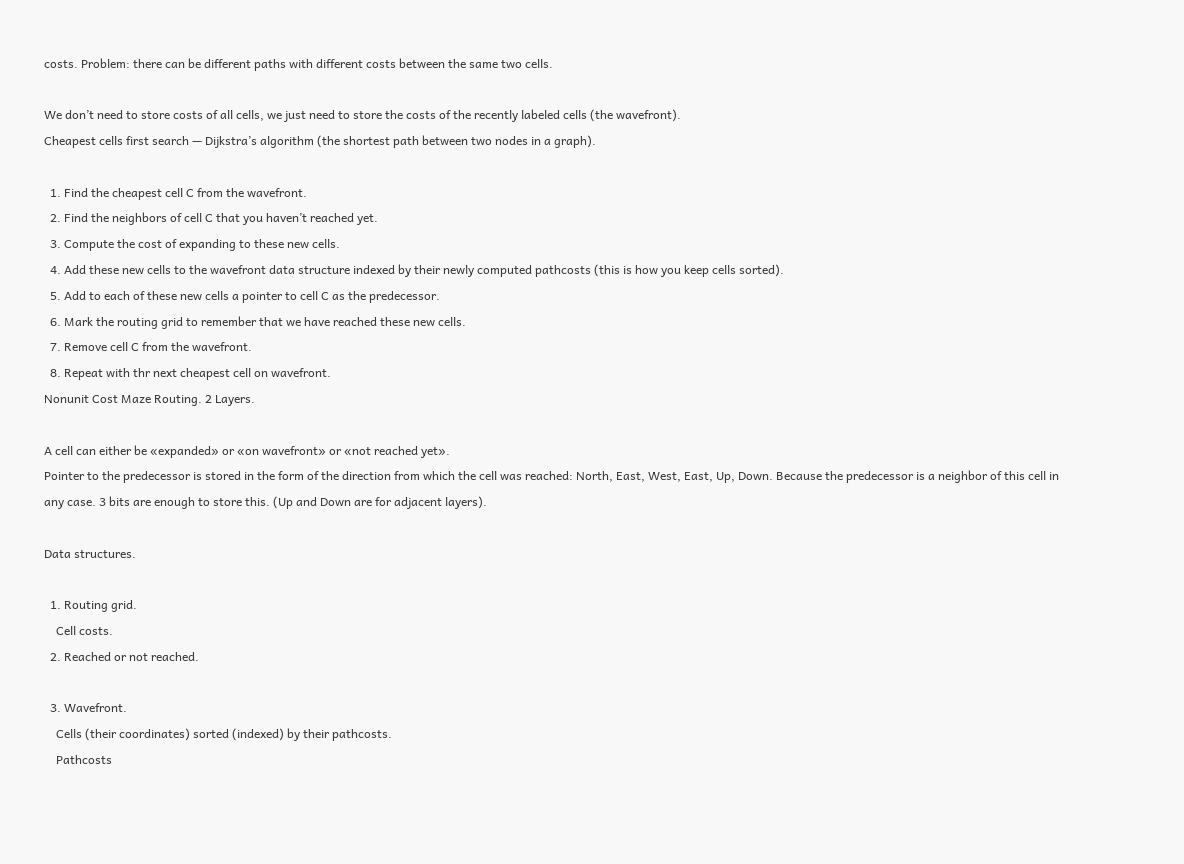costs. Problem: there can be different paths with different costs between the same two cells.

We don’t need to store costs of all cells, we just need to store the costs of the recently labeled cells (the wavefront).
Cheapest cells first search — Dijkstra’s algorithm (the shortest path between two nodes in a graph).

  1. Find the cheapest cell C from the wavefront.
  2. Find the neighbors of cell C that you haven’t reached yet.
  3. Compute the cost of expanding to these new cells.
  4. Add these new cells to the wavefront data structure indexed by their newly computed pathcosts (this is how you keep cells sorted).
  5. Add to each of these new cells a pointer to cell C as the predecessor.
  6. Mark the routing grid to remember that we have reached these new cells.
  7. Remove cell C from the wavefront.
  8. Repeat with thr next cheapest cell on wavefront.
Nonunit Cost Maze Routing. 2 Layers.

A cell can either be «expanded» or «on wavefront» or «not reached yet».
Pointer to the predecessor is stored in the form of the direction from which the cell was reached: North, East, West, East, Up, Down. Because the predecessor is a neighbor of this cell in any case. 3 bits are enough to store this. (Up and Down are for adjacent layers).

Data structures.

  1. Routing grid.
    Cell costs.
  2. Reached or not reached.

  3. Wavefront.
    Cells (their coordinates) sorted (indexed) by their pathcosts.
    Pathcosts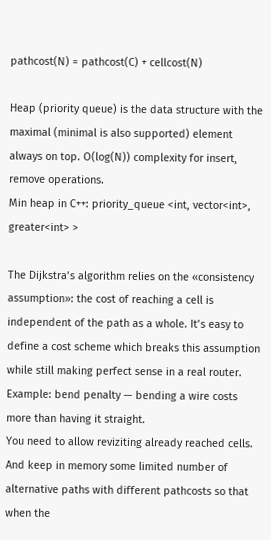pathcost(N) = pathcost(C) + cellcost(N)

Heap (priority queue) is the data structure with the maximal (minimal is also supported) element always on top. O(log(N)) complexity for insert, remove operations.
Min heap in C++: priority_queue <int, vector<int>, greater<int> >

The Dijkstra’s algorithm relies on the «consistency assumption»: the cost of reaching a cell is independent of the path as a whole. It’s easy to define a cost scheme which breaks this assumption while still making perfect sense in a real router. Example: bend penalty — bending a wire costs more than having it straight.
You need to allow reviziting already reached cells. And keep in memory some limited number of alternative paths with different pathcosts so that when the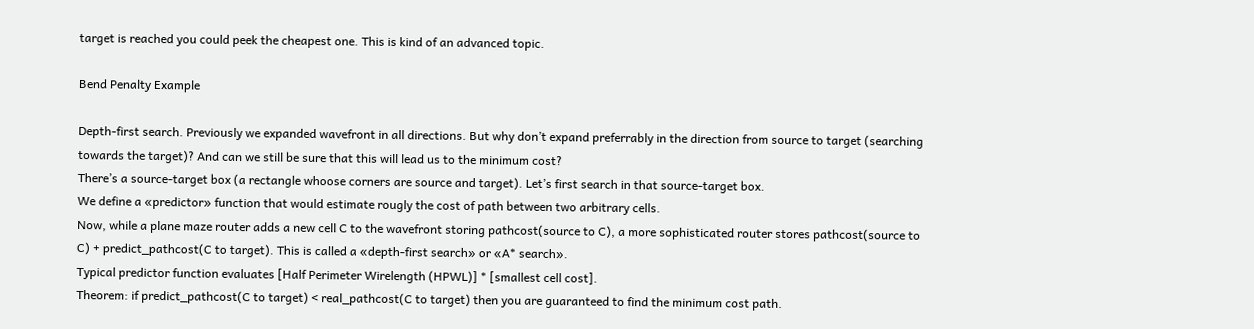target is reached you could peek the cheapest one. This is kind of an advanced topic.

Bend Penalty Example

Depth-first search. Previously we expanded wavefront in all directions. But why don’t expand preferrably in the direction from source to target (searching towards the target)? And can we still be sure that this will lead us to the minimum cost?
There’s a source-target box (a rectangle whoose corners are source and target). Let’s first search in that source-target box.
We define a «predictor» function that would estimate rougly the cost of path between two arbitrary cells.
Now, while a plane maze router adds a new cell C to the wavefront storing pathcost(source to C), a more sophisticated router stores pathcost(source to C) + predict_pathcost(C to target). This is called a «depth-first search» or «A* search».
Typical predictor function evaluates [Half Perimeter Wirelength (HPWL)] * [smallest cell cost].
Theorem: if predict_pathcost(C to target) < real_pathcost(C to target) then you are guaranteed to find the minimum cost path.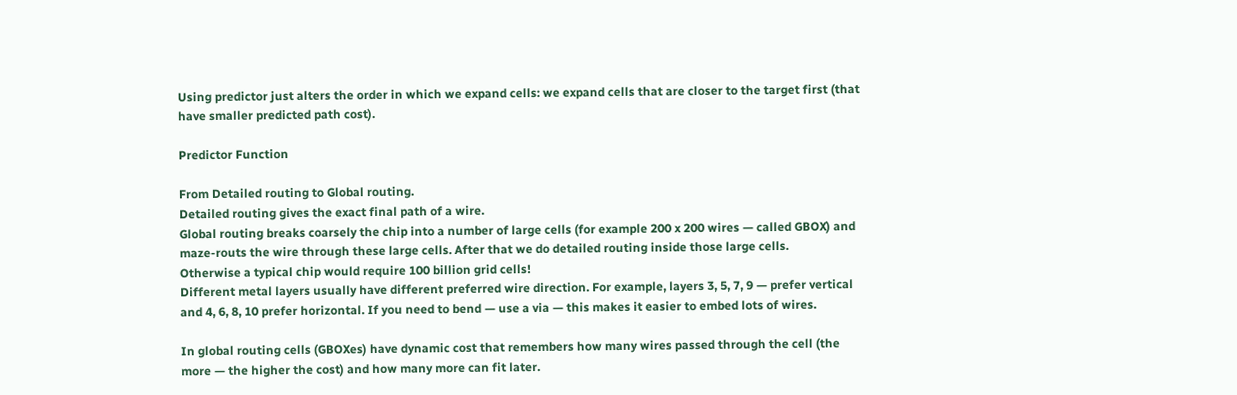Using predictor just alters the order in which we expand cells: we expand cells that are closer to the target first (that have smaller predicted path cost).

Predictor Function

From Detailed routing to Global routing.
Detailed routing gives the exact final path of a wire.
Global routing breaks coarsely the chip into a number of large cells (for example 200 x 200 wires — called GBOX) and maze-routs the wire through these large cells. After that we do detailed routing inside those large cells.
Otherwise a typical chip would require 100 billion grid cells!
Different metal layers usually have different preferred wire direction. For example, layers 3, 5, 7, 9 — prefer vertical and 4, 6, 8, 10 prefer horizontal. If you need to bend — use a via — this makes it easier to embed lots of wires.

In global routing cells (GBOXes) have dynamic cost that remembers how many wires passed through the cell (the more — the higher the cost) and how many more can fit later.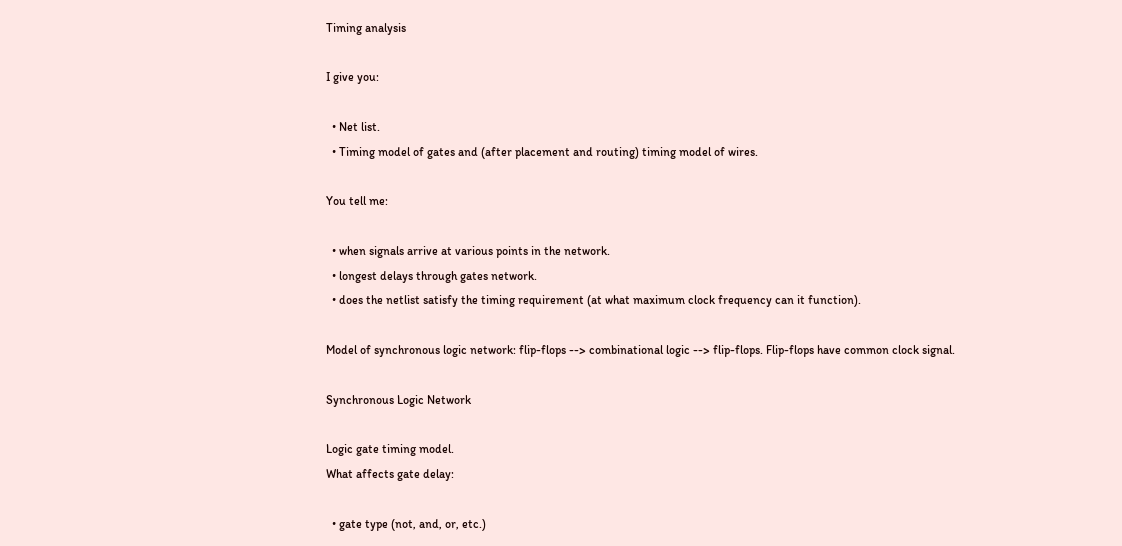Timing analysis

I give you:

  • Net list.
  • Timing model of gates and (after placement and routing) timing model of wires.

You tell me:

  • when signals arrive at various points in the network.
  • longest delays through gates network.
  • does the netlist satisfy the timing requirement (at what maximum clock frequency can it function).

Model of synchronous logic network: flip-flops --> combinational logic --> flip-flops. Flip-flops have common clock signal.

Synchronous Logic Network

Logic gate timing model.
What affects gate delay:

  • gate type (not, and, or, etc.)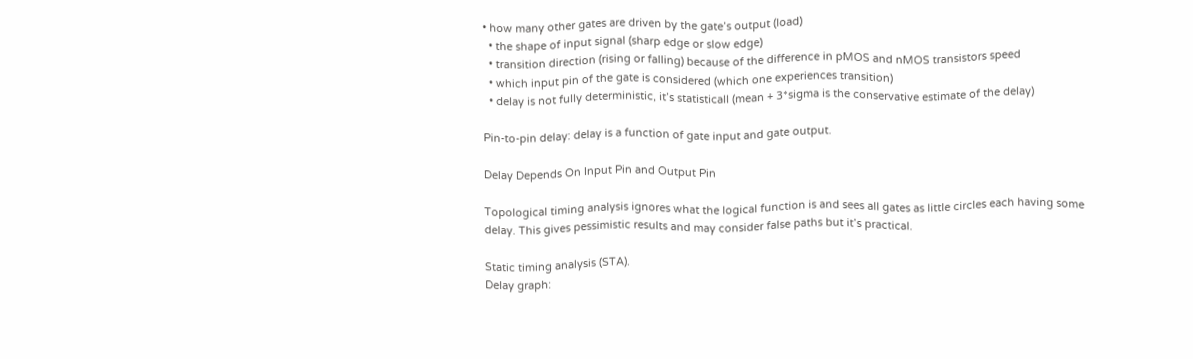• how many other gates are driven by the gate’s output (load)
  • the shape of input signal (sharp edge or slow edge)
  • transition direction (rising or falling) because of the difference in pMOS and nMOS transistors speed
  • which input pin of the gate is considered (which one experiences transition)
  • delay is not fully deterministic, it’s statisticall (mean + 3*sigma is the conservative estimate of the delay)

Pin-to-pin delay: delay is a function of gate input and gate output.

Delay Depends On Input Pin and Output Pin

Topological timing analysis ignores what the logical function is and sees all gates as little circles each having some delay. This gives pessimistic results and may consider false paths but it’s practical.

Static timing analysis (STA).
Delay graph: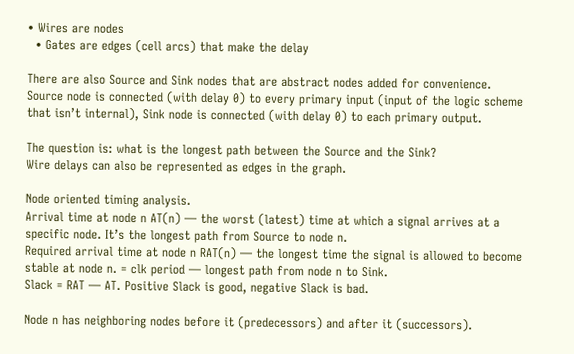• Wires are nodes
  • Gates are edges (cell arcs) that make the delay

There are also Source and Sink nodes that are abstract nodes added for convenience.
Source node is connected (with delay 0) to every primary input (input of the logic scheme that isn’t internal), Sink node is connected (with delay 0) to each primary output.

The question is: what is the longest path between the Source and the Sink?
Wire delays can also be represented as edges in the graph.

Node oriented timing analysis.
Arrival time at node n AT(n) — the worst (latest) time at which a signal arrives at a specific node. It’s the longest path from Source to node n.
Required arrival time at node n RAT(n) — the longest time the signal is allowed to become stable at node n. = clk period — longest path from node n to Sink.
Slack = RAT — AT. Positive Slack is good, negative Slack is bad.

Node n has neighboring nodes before it (predecessors) and after it (successors).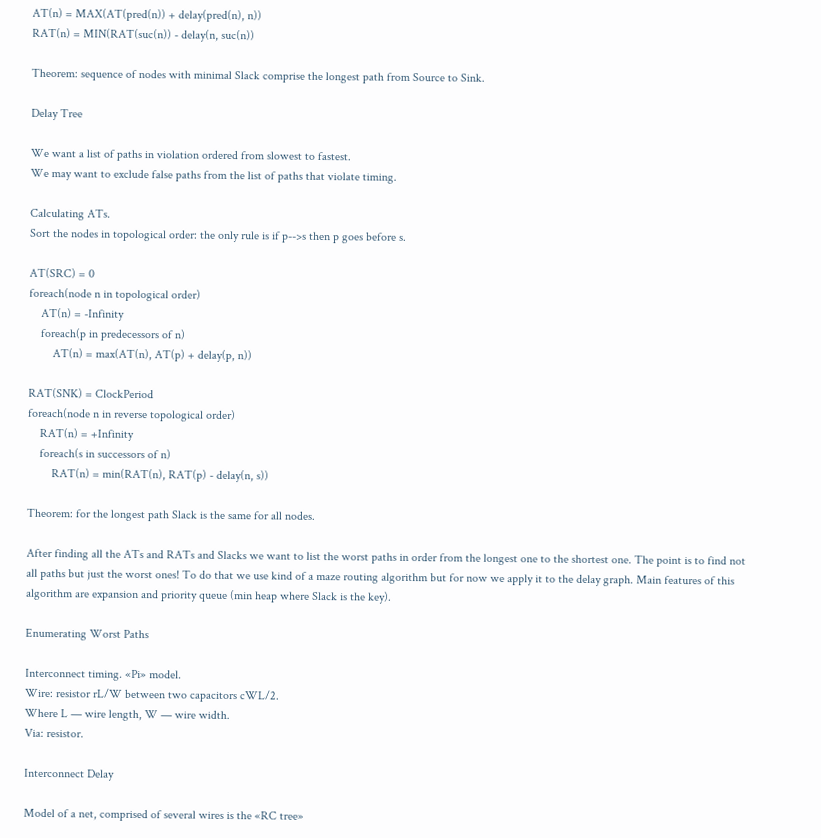AT(n) = MAX(AT(pred(n)) + delay(pred(n), n))
RAT(n) = MIN(RAT(suc(n)) - delay(n, suc(n))

Theorem: sequence of nodes with minimal Slack comprise the longest path from Source to Sink.

Delay Tree

We want a list of paths in violation ordered from slowest to fastest.
We may want to exclude false paths from the list of paths that violate timing.

Calculating ATs.
Sort the nodes in topological order: the only rule is if p-->s then p goes before s.

AT(SRC) = 0
foreach(node n in topological order)
    AT(n) = -Infinity
    foreach(p in predecessors of n)
        AT(n) = max(AT(n), AT(p) + delay(p, n))

RAT(SNK) = ClockPeriod
foreach(node n in reverse topological order)
    RAT(n) = +Infinity
    foreach(s in successors of n)
        RAT(n) = min(RAT(n), RAT(p) - delay(n, s))

Theorem: for the longest path Slack is the same for all nodes.

After finding all the ATs and RATs and Slacks we want to list the worst paths in order from the longest one to the shortest one. The point is to find not all paths but just the worst ones! To do that we use kind of a maze routing algorithm but for now we apply it to the delay graph. Main features of this algorithm are expansion and priority queue (min heap where Slack is the key).

Enumerating Worst Paths

Interconnect timing. «Pi» model.
Wire: resistor rL/W between two capacitors cWL/2.
Where L — wire length, W — wire width.
Via: resistor.

Interconnect Delay

Model of a net, comprised of several wires is the «RC tree»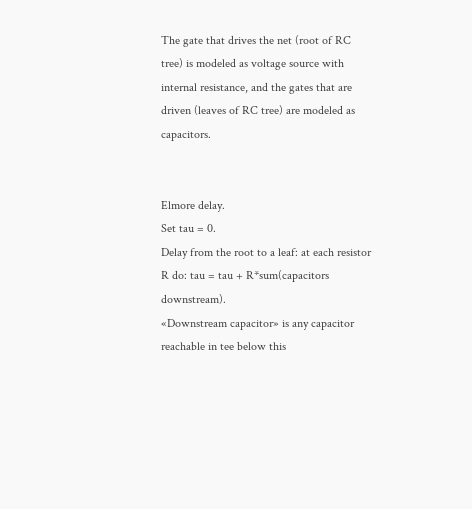The gate that drives the net (root of RC tree) is modeled as voltage source with internal resistance, and the gates that are driven (leaves of RC tree) are modeled as capacitors.


Elmore delay.
Set tau = 0.
Delay from the root to a leaf: at each resistor R do: tau = tau + R*sum(capacitors downstream).
«Downstream capacitor» is any capacitor reachable in tee below this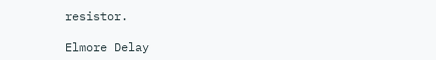resistor.

Elmore Delay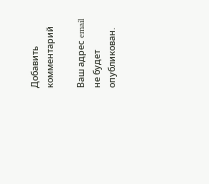Добавить комментарий

Ваш адрес email не будет опубликован.